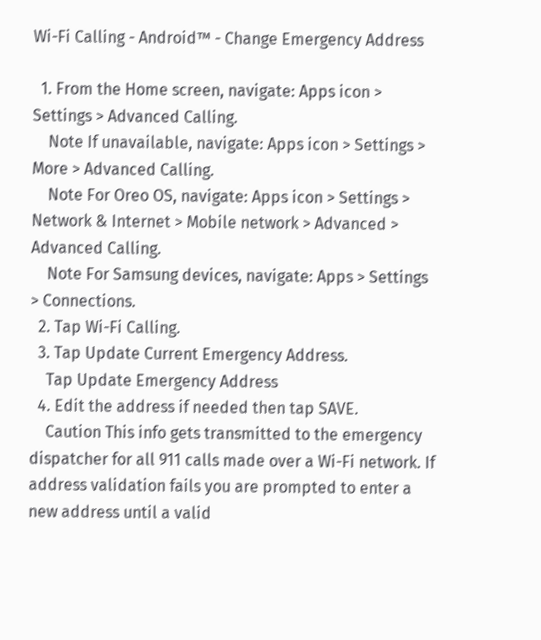Wi-Fi Calling - Android™ - Change Emergency Address

  1. From the Home screen, navigate: Apps icon > Settings > Advanced Calling.
    Note If unavailable, navigate: Apps icon > Settings > More > Advanced Calling.
    Note For Oreo OS, navigate: Apps icon > Settings > Network & Internet > Mobile network > Advanced > Advanced Calling.
    Note For Samsung devices, navigate: Apps > Settings > Connections.
  2. Tap Wi-Fi Calling.
  3. Tap Update Current Emergency Address.
    Tap Update Emergency Address
  4. Edit the address if needed then tap SAVE.
    Caution This info gets transmitted to the emergency dispatcher for all 911 calls made over a Wi-Fi network. If address validation fails you are prompted to enter a new address until a valid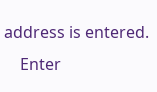address is entered.
    Enter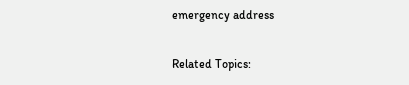emergency address

Related Topics: